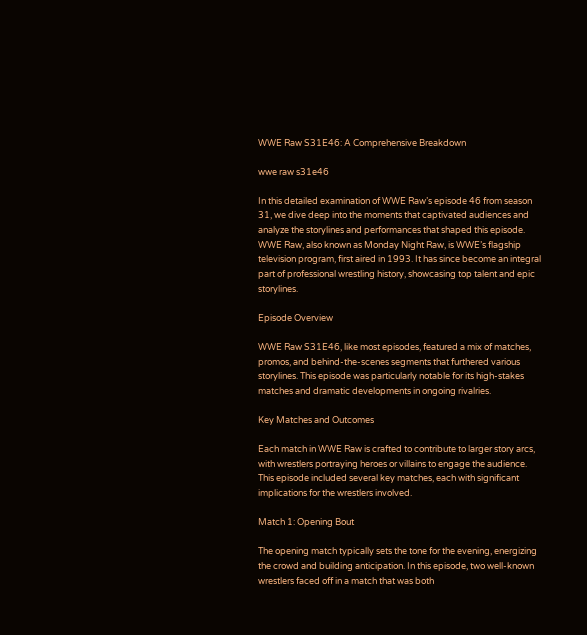WWE Raw S31E46: A Comprehensive Breakdown

wwe raw s31e46

In this detailed examination of WWE Raw’s episode 46 from season 31, we dive deep into the moments that captivated audiences and analyze the storylines and performances that shaped this episode. WWE Raw, also known as Monday Night Raw, is WWE’s flagship television program, first aired in 1993. It has since become an integral part of professional wrestling history, showcasing top talent and epic storylines.

Episode Overview

WWE Raw S31E46, like most episodes, featured a mix of matches, promos, and behind-the-scenes segments that furthered various storylines. This episode was particularly notable for its high-stakes matches and dramatic developments in ongoing rivalries.

Key Matches and Outcomes

Each match in WWE Raw is crafted to contribute to larger story arcs, with wrestlers portraying heroes or villains to engage the audience. This episode included several key matches, each with significant implications for the wrestlers involved.

Match 1: Opening Bout

The opening match typically sets the tone for the evening, energizing the crowd and building anticipation. In this episode, two well-known wrestlers faced off in a match that was both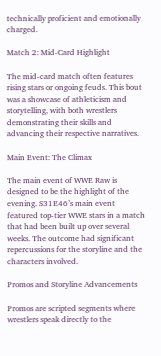technically proficient and emotionally charged.

Match 2: Mid-Card Highlight

The mid-card match often features rising stars or ongoing feuds. This bout was a showcase of athleticism and storytelling, with both wrestlers demonstrating their skills and advancing their respective narratives.

Main Event: The Climax

The main event of WWE Raw is designed to be the highlight of the evening. S31E46’s main event featured top-tier WWE stars in a match that had been built up over several weeks. The outcome had significant repercussions for the storyline and the characters involved.

Promos and Storyline Advancements

Promos are scripted segments where wrestlers speak directly to the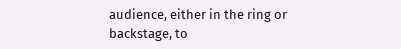audience, either in the ring or backstage, to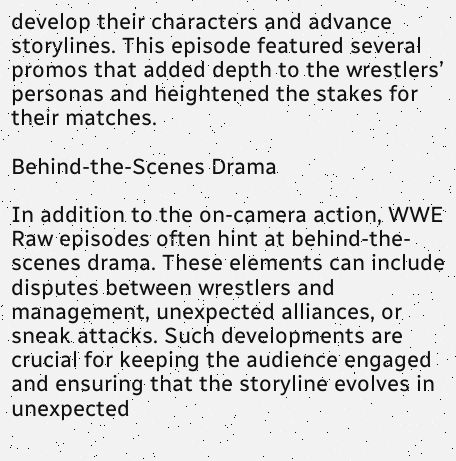develop their characters and advance storylines. This episode featured several promos that added depth to the wrestlers’ personas and heightened the stakes for their matches.

Behind-the-Scenes Drama

In addition to the on-camera action, WWE Raw episodes often hint at behind-the-scenes drama. These elements can include disputes between wrestlers and management, unexpected alliances, or sneak attacks. Such developments are crucial for keeping the audience engaged and ensuring that the storyline evolves in unexpected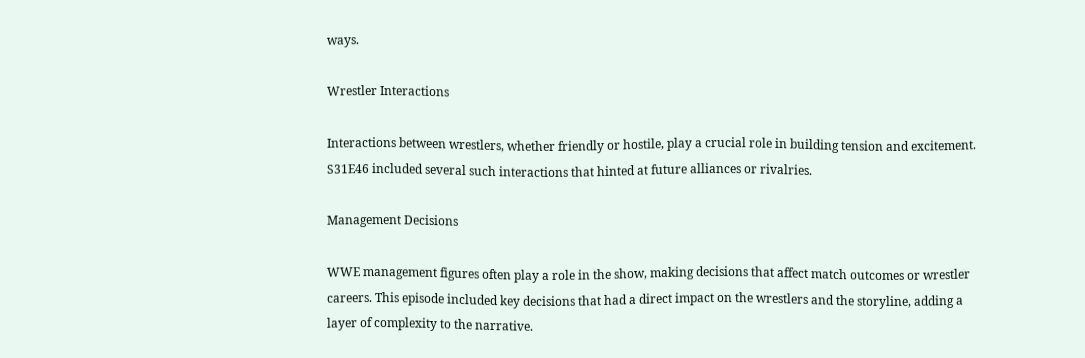ways.

Wrestler Interactions

Interactions between wrestlers, whether friendly or hostile, play a crucial role in building tension and excitement. S31E46 included several such interactions that hinted at future alliances or rivalries.

Management Decisions

WWE management figures often play a role in the show, making decisions that affect match outcomes or wrestler careers. This episode included key decisions that had a direct impact on the wrestlers and the storyline, adding a layer of complexity to the narrative.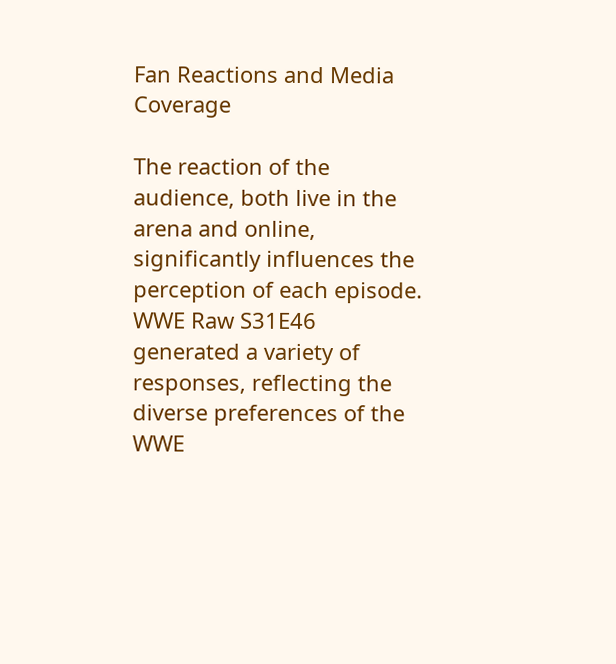Fan Reactions and Media Coverage

The reaction of the audience, both live in the arena and online, significantly influences the perception of each episode. WWE Raw S31E46 generated a variety of responses, reflecting the diverse preferences of the WWE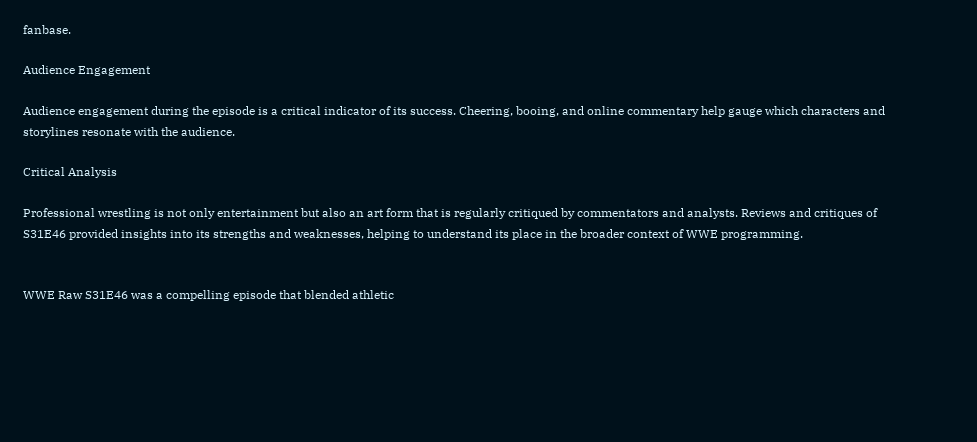fanbase.

Audience Engagement

Audience engagement during the episode is a critical indicator of its success. Cheering, booing, and online commentary help gauge which characters and storylines resonate with the audience.

Critical Analysis

Professional wrestling is not only entertainment but also an art form that is regularly critiqued by commentators and analysts. Reviews and critiques of S31E46 provided insights into its strengths and weaknesses, helping to understand its place in the broader context of WWE programming.


WWE Raw S31E46 was a compelling episode that blended athletic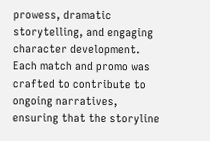prowess, dramatic storytelling, and engaging character development. Each match and promo was crafted to contribute to ongoing narratives, ensuring that the storyline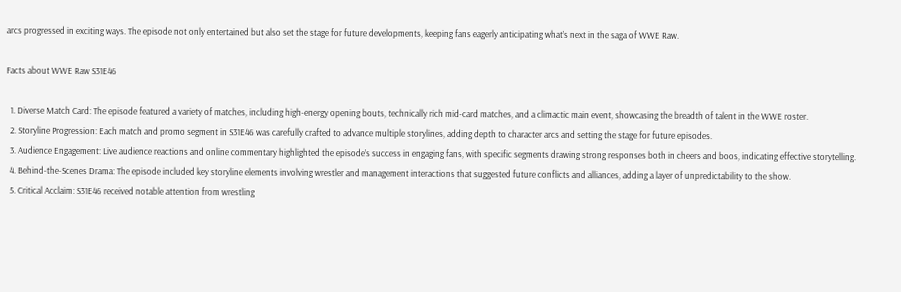arcs progressed in exciting ways. The episode not only entertained but also set the stage for future developments, keeping fans eagerly anticipating what’s next in the saga of WWE Raw.

Facts about WWE Raw S31E46

  1. Diverse Match Card: The episode featured a variety of matches, including high-energy opening bouts, technically rich mid-card matches, and a climactic main event, showcasing the breadth of talent in the WWE roster.
  2. Storyline Progression: Each match and promo segment in S31E46 was carefully crafted to advance multiple storylines, adding depth to character arcs and setting the stage for future episodes.
  3. Audience Engagement: Live audience reactions and online commentary highlighted the episode’s success in engaging fans, with specific segments drawing strong responses both in cheers and boos, indicating effective storytelling.
  4. Behind-the-Scenes Drama: The episode included key storyline elements involving wrestler and management interactions that suggested future conflicts and alliances, adding a layer of unpredictability to the show.
  5. Critical Acclaim: S31E46 received notable attention from wrestling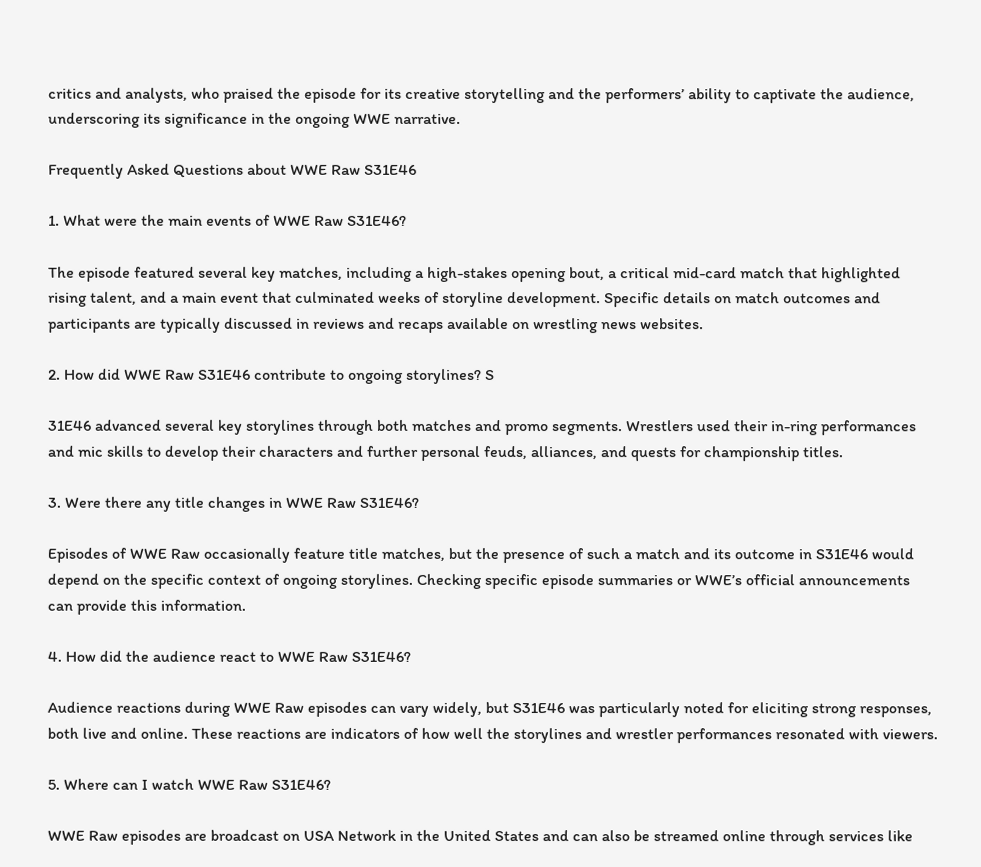critics and analysts, who praised the episode for its creative storytelling and the performers’ ability to captivate the audience, underscoring its significance in the ongoing WWE narrative.

Frequently Asked Questions about WWE Raw S31E46

1. What were the main events of WWE Raw S31E46?

The episode featured several key matches, including a high-stakes opening bout, a critical mid-card match that highlighted rising talent, and a main event that culminated weeks of storyline development. Specific details on match outcomes and participants are typically discussed in reviews and recaps available on wrestling news websites.

2. How did WWE Raw S31E46 contribute to ongoing storylines? S

31E46 advanced several key storylines through both matches and promo segments. Wrestlers used their in-ring performances and mic skills to develop their characters and further personal feuds, alliances, and quests for championship titles.

3. Were there any title changes in WWE Raw S31E46?

Episodes of WWE Raw occasionally feature title matches, but the presence of such a match and its outcome in S31E46 would depend on the specific context of ongoing storylines. Checking specific episode summaries or WWE’s official announcements can provide this information.

4. How did the audience react to WWE Raw S31E46?

Audience reactions during WWE Raw episodes can vary widely, but S31E46 was particularly noted for eliciting strong responses, both live and online. These reactions are indicators of how well the storylines and wrestler performances resonated with viewers.

5. Where can I watch WWE Raw S31E46?

WWE Raw episodes are broadcast on USA Network in the United States and can also be streamed online through services like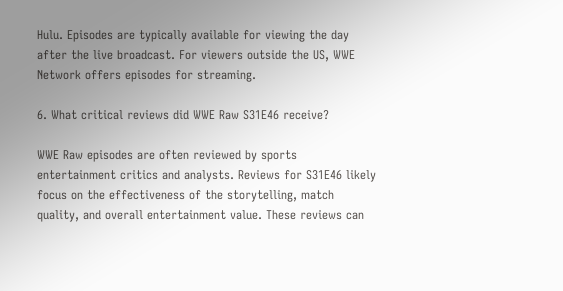Hulu. Episodes are typically available for viewing the day after the live broadcast. For viewers outside the US, WWE Network offers episodes for streaming.

6. What critical reviews did WWE Raw S31E46 receive?

WWE Raw episodes are often reviewed by sports entertainment critics and analysts. Reviews for S31E46 likely focus on the effectiveness of the storytelling, match quality, and overall entertainment value. These reviews can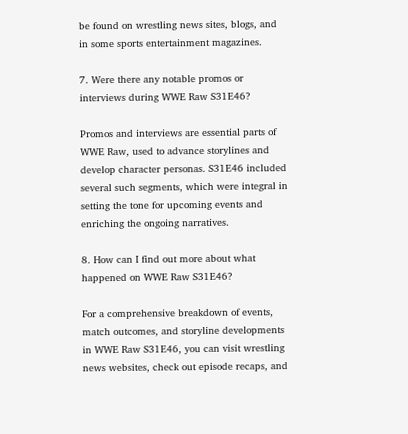be found on wrestling news sites, blogs, and in some sports entertainment magazines.

7. Were there any notable promos or interviews during WWE Raw S31E46?

Promos and interviews are essential parts of WWE Raw, used to advance storylines and develop character personas. S31E46 included several such segments, which were integral in setting the tone for upcoming events and enriching the ongoing narratives.

8. How can I find out more about what happened on WWE Raw S31E46?

For a comprehensive breakdown of events, match outcomes, and storyline developments in WWE Raw S31E46, you can visit wrestling news websites, check out episode recaps, and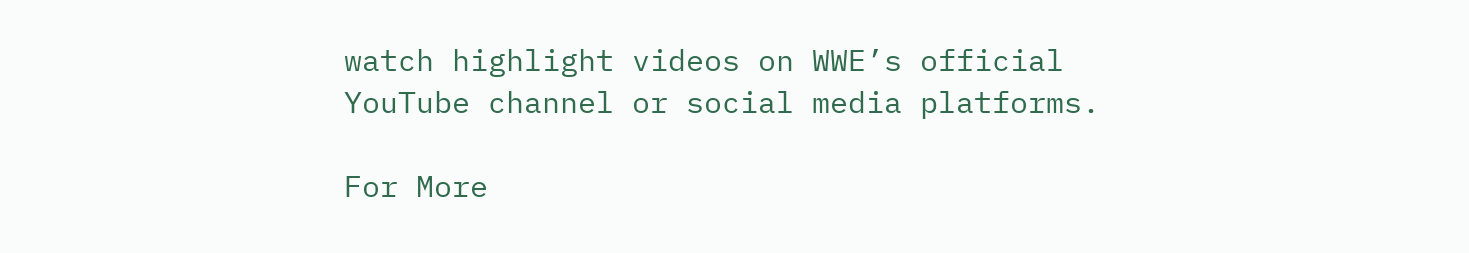watch highlight videos on WWE’s official YouTube channel or social media platforms.

For More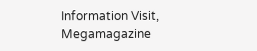Information Visit, Megamagazine